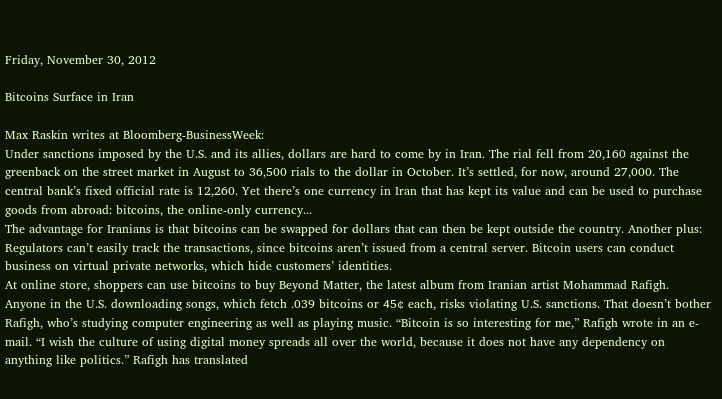Friday, November 30, 2012

Bitcoins Surface in Iran

Max Raskin writes at Bloomberg-BusinessWeek:
Under sanctions imposed by the U.S. and its allies, dollars are hard to come by in Iran. The rial fell from 20,160 against the greenback on the street market in August to 36,500 rials to the dollar in October. It’s settled, for now, around 27,000. The central bank’s fixed official rate is 12,260. Yet there’s one currency in Iran that has kept its value and can be used to purchase goods from abroad: bitcoins, the online-only currency...
The advantage for Iranians is that bitcoins can be swapped for dollars that can then be kept outside the country. Another plus: Regulators can’t easily track the transactions, since bitcoins aren’t issued from a central server. Bitcoin users can conduct business on virtual private networks, which hide customers’ identities.
At online store, shoppers can use bitcoins to buy Beyond Matter, the latest album from Iranian artist Mohammad Rafigh. Anyone in the U.S. downloading songs, which fetch .039 bitcoins or 45¢ each, risks violating U.S. sanctions. That doesn’t bother Rafigh, who’s studying computer engineering as well as playing music. “Bitcoin is so interesting for me,” Rafigh wrote in an e-mail. “I wish the culture of using digital money spreads all over the world, because it does not have any dependency on anything like politics.” Rafigh has translated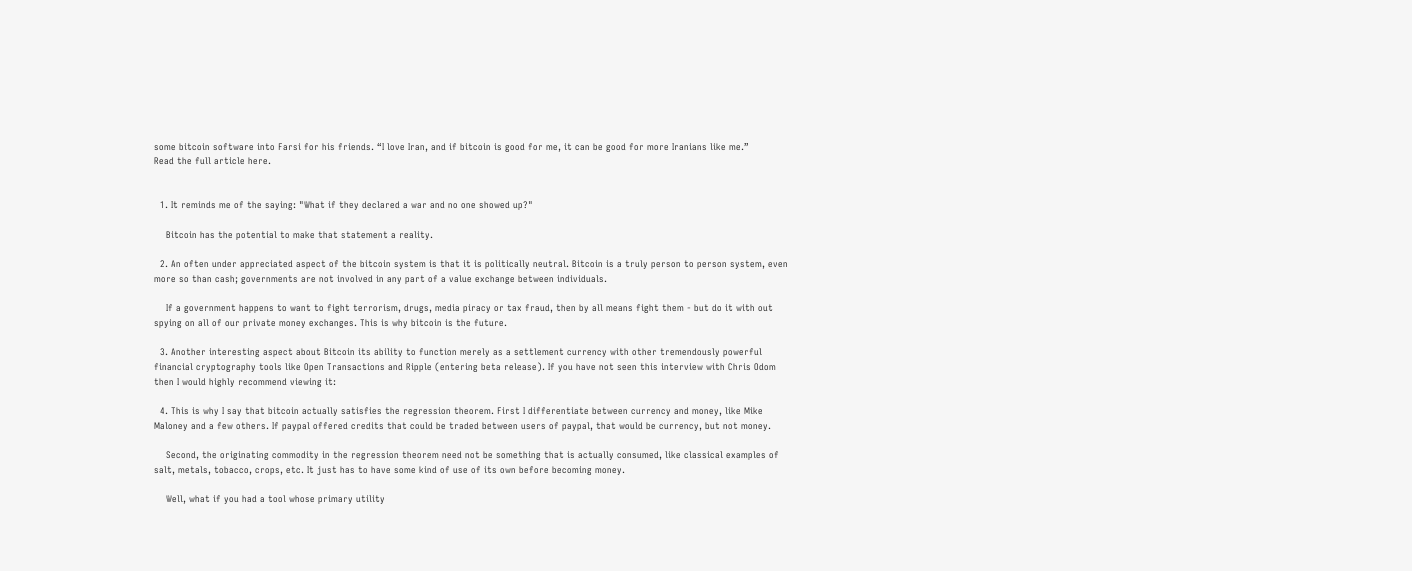some bitcoin software into Farsi for his friends. “I love Iran, and if bitcoin is good for me, it can be good for more Iranians like me.”
Read the full article here.


  1. It reminds me of the saying: "What if they declared a war and no one showed up?"

    Bitcoin has the potential to make that statement a reality.

  2. An often under appreciated aspect of the bitcoin system is that it is politically neutral. Bitcoin is a truly person to person system, even more so than cash; governments are not involved in any part of a value exchange between individuals.

    If a government happens to want to fight terrorism, drugs, media piracy or tax fraud, then by all means fight them - but do it with out spying on all of our private money exchanges. This is why bitcoin is the future.

  3. Another interesting aspect about Bitcoin its ability to function merely as a settlement currency with other tremendously powerful financial cryptography tools like Open Transactions and Ripple (entering beta release). If you have not seen this interview with Chris Odom then I would highly recommend viewing it:

  4. This is why I say that bitcoin actually satisfies the regression theorem. First I differentiate between currency and money, like Mike Maloney and a few others. If paypal offered credits that could be traded between users of paypal, that would be currency, but not money.

    Second, the originating commodity in the regression theorem need not be something that is actually consumed, like classical examples of salt, metals, tobacco, crops, etc. It just has to have some kind of use of its own before becoming money.

    Well, what if you had a tool whose primary utility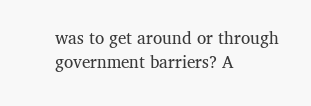was to get around or through government barriers? A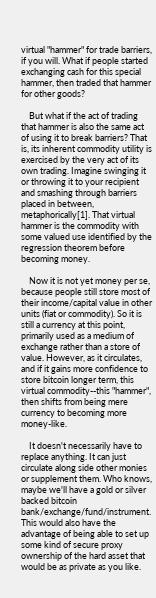virtual "hammer" for trade barriers, if you will. What if people started exchanging cash for this special hammer, then traded that hammer for other goods?

    But what if the act of trading that hammer is also the same act of using it to break barriers? That is, its inherent commodity utility is exercised by the very act of its own trading. Imagine swinging it or throwing it to your recipient and smashing through barriers placed in between, metaphorically[1]. That virtual hammer is the commodity with some valued use identified by the regression theorem before becoming money.

    Now it is not yet money per se, because people still store most of their income/capital value in other units (fiat or commodity). So it is still a currency at this point, primarily used as a medium of exchange rather than a store of value. However, as it circulates, and if it gains more confidence to store bitcoin longer term, this virtual commodity--this "hammer", then shifts from being mere currency to becoming more money-like.

    It doesn't necessarily have to replace anything. It can just circulate along side other monies or supplement them. Who knows, maybe we'll have a gold or silver backed bitcoin bank/exchange/fund/instrument. This would also have the advantage of being able to set up some kind of secure proxy ownership of the hard asset that would be as private as you like.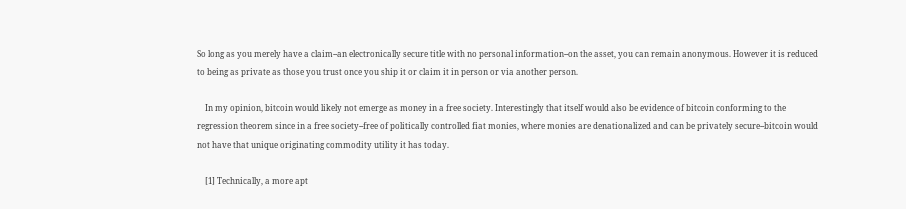So long as you merely have a claim--an electronically secure title with no personal information--on the asset, you can remain anonymous. However it is reduced to being as private as those you trust once you ship it or claim it in person or via another person.

    In my opinion, bitcoin would likely not emerge as money in a free society. Interestingly that itself would also be evidence of bitcoin conforming to the regression theorem since in a free society--free of politically controlled fiat monies, where monies are denationalized and can be privately secure--bitcoin would not have that unique originating commodity utility it has today.

    [1] Technically, a more apt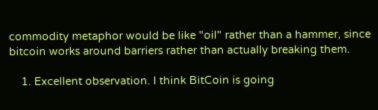commodity metaphor would be like "oil" rather than a hammer, since bitcoin works around barriers rather than actually breaking them.

    1. Excellent observation. I think BitCoin is going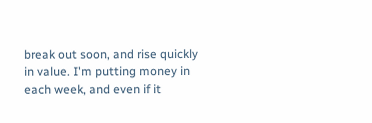break out soon, and rise quickly in value. I'm putting money in each week, and even if it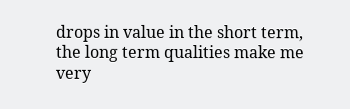drops in value in the short term, the long term qualities make me very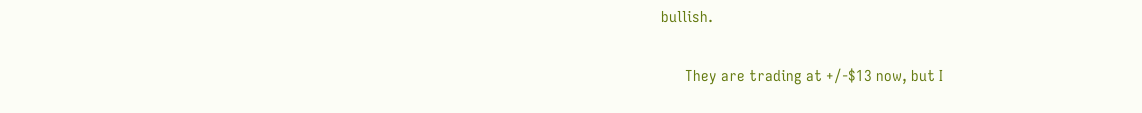bullish.

      They are trading at +/-$13 now, but I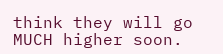think they will go MUCH higher soon.